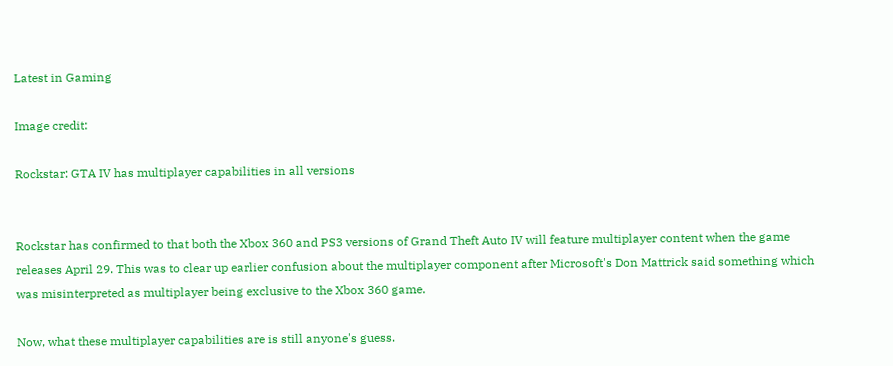Latest in Gaming

Image credit:

Rockstar: GTA IV has multiplayer capabilities in all versions


Rockstar has confirmed to that both the Xbox 360 and PS3 versions of Grand Theft Auto IV will feature multiplayer content when the game releases April 29. This was to clear up earlier confusion about the multiplayer component after Microsoft's Don Mattrick said something which was misinterpreted as multiplayer being exclusive to the Xbox 360 game.

Now, what these multiplayer capabilities are is still anyone's guess.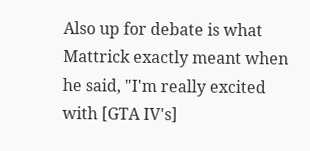Also up for debate is what Mattrick exactly meant when he said, "I'm really excited with [GTA IV's]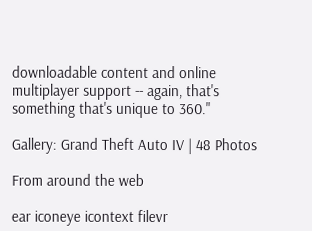downloadable content and online multiplayer support -- again, that's something that's unique to 360."

Gallery: Grand Theft Auto IV | 48 Photos

From around the web

ear iconeye icontext filevr